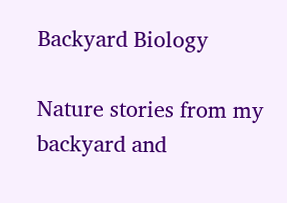Backyard Biology

Nature stories from my backyard and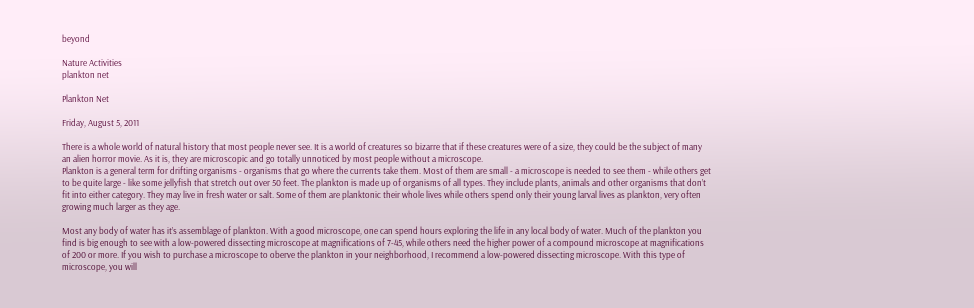beyond

Nature Activities
plankton net

Plankton Net

Friday, August 5, 2011

There is a whole world of natural history that most people never see. It is a world of creatures so bizarre that if these creatures were of a size, they could be the subject of many an alien horror movie. As it is, they are microscopic and go totally unnoticed by most people without a microscope.
Plankton is a general term for drifting organisms - organisms that go where the currents take them. Most of them are small - a microscope is needed to see them - while others get to be quite large - like some jellyfish that stretch out over 50 feet. The plankton is made up of organisms of all types. They include plants, animals and other organisms that don’t fit into either category. They may live in fresh water or salt. Some of them are planktonic their whole lives while others spend only their young larval lives as plankton, very often growing much larger as they age.

Most any body of water has it’s assemblage of plankton. With a good microscope, one can spend hours exploring the life in any local body of water. Much of the plankton you find is big enough to see with a low-powered dissecting microscope at magnifications of 7-45, while others need the higher power of a compound microscope at magnifications of 200 or more. If you wish to purchase a microscope to oberve the plankton in your neighborhood, I recommend a low-powered dissecting microscope. With this type of microscope, you will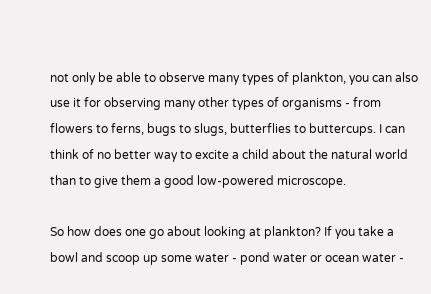not only be able to observe many types of plankton, you can also use it for observing many other types of organisms - from flowers to ferns, bugs to slugs, butterflies to buttercups. I can think of no better way to excite a child about the natural world than to give them a good low-powered microscope.

So how does one go about looking at plankton? If you take a bowl and scoop up some water - pond water or ocean water -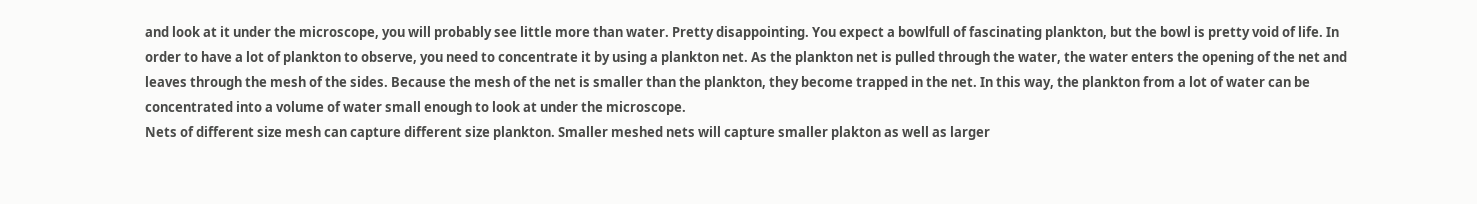and look at it under the microscope, you will probably see little more than water. Pretty disappointing. You expect a bowlfull of fascinating plankton, but the bowl is pretty void of life. In order to have a lot of plankton to observe, you need to concentrate it by using a plankton net. As the plankton net is pulled through the water, the water enters the opening of the net and leaves through the mesh of the sides. Because the mesh of the net is smaller than the plankton, they become trapped in the net. In this way, the plankton from a lot of water can be concentrated into a volume of water small enough to look at under the microscope.
Nets of different size mesh can capture different size plankton. Smaller meshed nets will capture smaller plakton as well as larger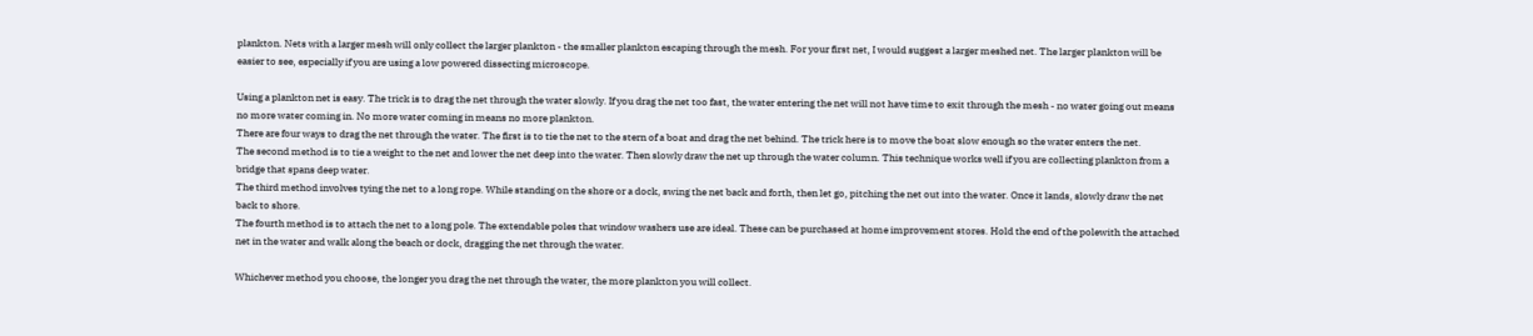plankton. Nets with a larger mesh will only collect the larger plankton - the smaller plankton escaping through the mesh. For your first net, I would suggest a larger meshed net. The larger plankton will be easier to see, especially if you are using a low powered dissecting microscope.

Using a plankton net is easy. The trick is to drag the net through the water slowly. If you drag the net too fast, the water entering the net will not have time to exit through the mesh - no water going out means no more water coming in. No more water coming in means no more plankton.
There are four ways to drag the net through the water. The first is to tie the net to the stern of a boat and drag the net behind. The trick here is to move the boat slow enough so the water enters the net.
The second method is to tie a weight to the net and lower the net deep into the water. Then slowly draw the net up through the water column. This technique works well if you are collecting plankton from a bridge that spans deep water.
The third method involves tying the net to a long rope. While standing on the shore or a dock, swing the net back and forth, then let go, pitching the net out into the water. Once it lands, slowly draw the net back to shore.
The fourth method is to attach the net to a long pole. The extendable poles that window washers use are ideal. These can be purchased at home improvement stores. Hold the end of the polewith the attached net in the water and walk along the beach or dock, dragging the net through the water.

Whichever method you choose, the longer you drag the net through the water, the more plankton you will collect.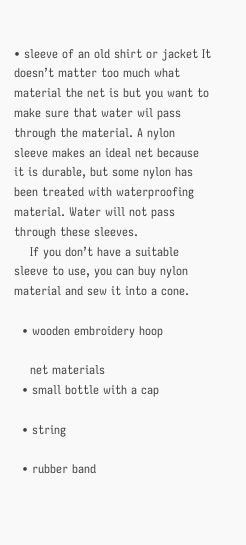• sleeve of an old shirt or jacket It doesn’t matter too much what material the net is but you want to make sure that water wil pass through the material. A nylon sleeve makes an ideal net because it is durable, but some nylon has been treated with waterproofing material. Water will not pass through these sleeves.
    If you don’t have a suitable sleeve to use, you can buy nylon material and sew it into a cone.

  • wooden embroidery hoop

    net materials
  • small bottle with a cap

  • string

  • rubber band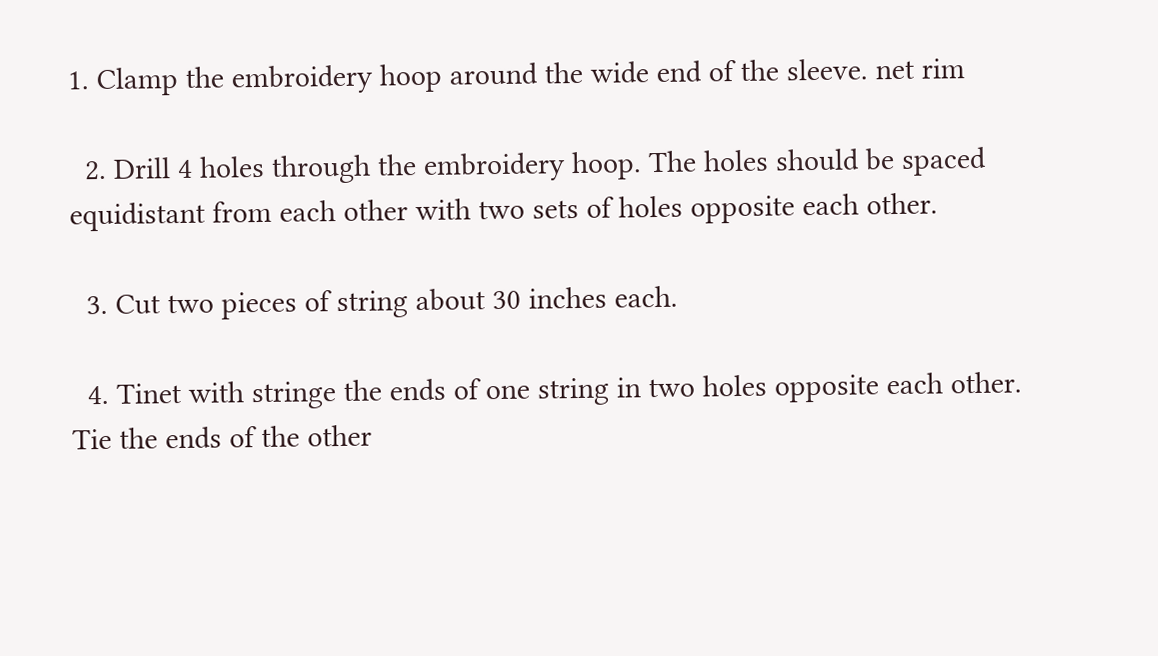1. Clamp the embroidery hoop around the wide end of the sleeve. net rim

  2. Drill 4 holes through the embroidery hoop. The holes should be spaced equidistant from each other with two sets of holes opposite each other.

  3. Cut two pieces of string about 30 inches each.

  4. Tinet with stringe the ends of one string in two holes opposite each other. Tie the ends of the other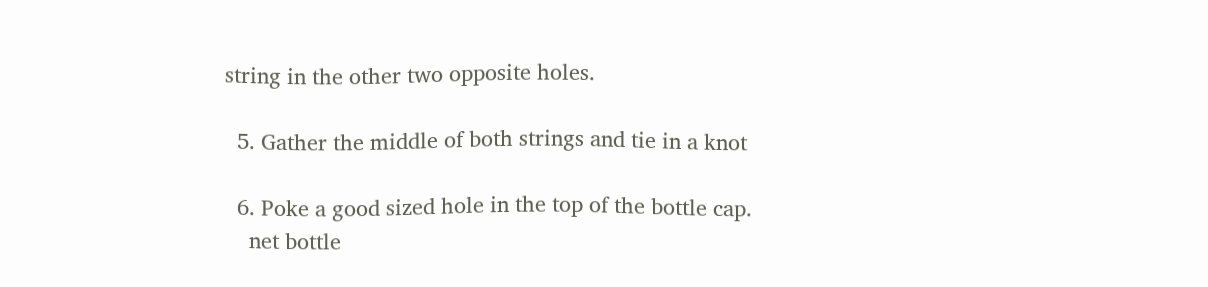string in the other two opposite holes.

  5. Gather the middle of both strings and tie in a knot

  6. Poke a good sized hole in the top of the bottle cap.
    net bottle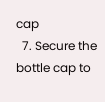cap
  7. Secure the bottle cap to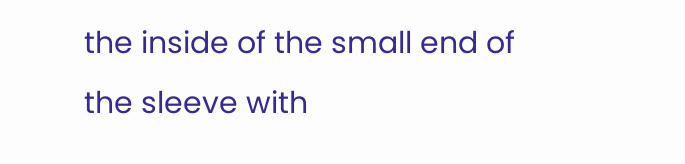the inside of the small end of the sleeve with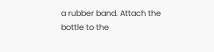a rubber band. Attach the bottle to the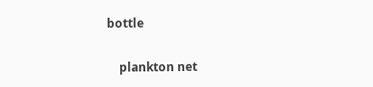bottle

    plankton net